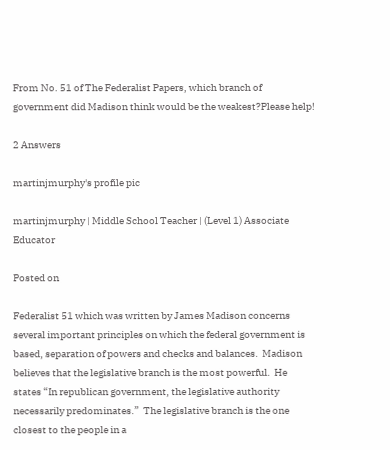From No. 51 of The Federalist Papers, which branch of government did Madison think would be the weakest?Please help!

2 Answers

martinjmurphy's profile pic

martinjmurphy | Middle School Teacher | (Level 1) Associate Educator

Posted on

Federalist 51 which was written by James Madison concerns several important principles on which the federal government is based, separation of powers and checks and balances.  Madison believes that the legislative branch is the most powerful.  He states “In republican government, the legislative authority necessarily predominates.”  The legislative branch is the one closest to the people in a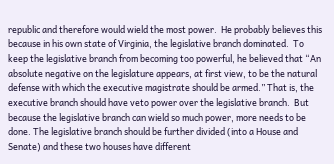republic and therefore would wield the most power.  He probably believes this because in his own state of Virginia, the legislative branch dominated.  To keep the legislative branch from becoming too powerful, he believed that “An absolute negative on the legislature appears, at first view, to be the natural defense with which the executive magistrate should be armed.” That is, the executive branch should have veto power over the legislative branch.  But because the legislative branch can wield so much power, more needs to be done. The legislative branch should be further divided (into a House and Senate) and these two houses have different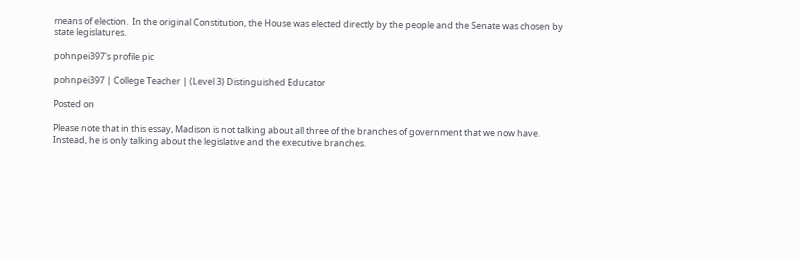means of election.  In the original Constitution, the House was elected directly by the people and the Senate was chosen by state legislatures.

pohnpei397's profile pic

pohnpei397 | College Teacher | (Level 3) Distinguished Educator

Posted on

Please note that in this essay, Madison is not talking about all three of the branches of government that we now have.  Instead, he is only talking about the legislative and the executive branches.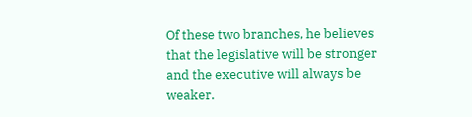Of these two branches, he believes that the legislative will be stronger and the executive will always be weaker.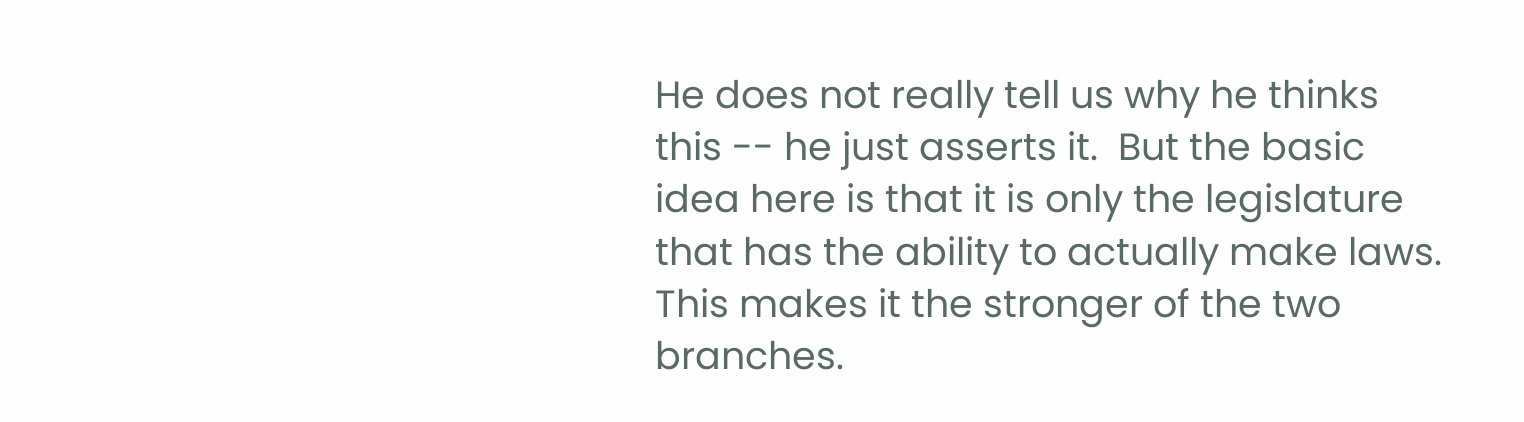He does not really tell us why he thinks this -- he just asserts it.  But the basic idea here is that it is only the legislature that has the ability to actually make laws.  This makes it the stronger of the two branches.